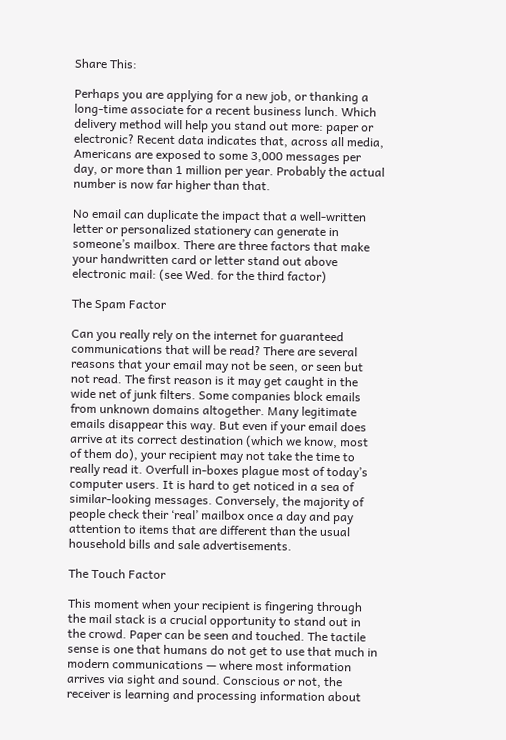Share This:

Perhaps you are applying for a new job, or thanking a long-time associate for a recent business lunch. Which delivery method will help you stand out more: paper or electronic? Recent data indicates that, across all media, Americans are exposed to some 3,000 messages per day, or more than 1 million per year. Probably the actual number is now far higher than that.

No email can duplicate the impact that a well-written letter or personalized stationery can generate in someone’s mailbox. There are three factors that make your handwritten card or letter stand out above electronic mail: (see Wed. for the third factor)

The Spam Factor

Can you really rely on the internet for guaranteed communications that will be read? There are several reasons that your email may not be seen, or seen but not read. The first reason is it may get caught in the wide net of junk filters. Some companies block emails from unknown domains altogether. Many legitimate emails disappear this way. But even if your email does arrive at its correct destination (which we know, most of them do), your recipient may not take the time to really read it. Overfull in-boxes plague most of today’s computer users. It is hard to get noticed in a sea of similar-looking messages. Conversely, the majority of people check their ‘real’ mailbox once a day and pay attention to items that are different than the usual household bills and sale advertisements.

The Touch Factor

This moment when your recipient is fingering through the mail stack is a crucial opportunity to stand out in the crowd. Paper can be seen and touched. The tactile sense is one that humans do not get to use that much in modern communications — where most information arrives via sight and sound. Conscious or not, the receiver is learning and processing information about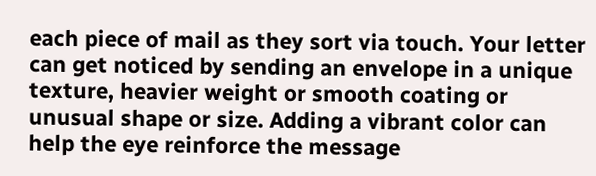each piece of mail as they sort via touch. Your letter can get noticed by sending an envelope in a unique texture, heavier weight or smooth coating or unusual shape or size. Adding a vibrant color can help the eye reinforce the message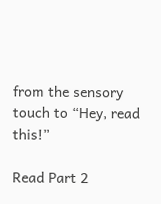from the sensory touch to “Hey, read this!”

Read Part 2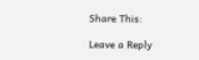Share This:

Leave a Reply